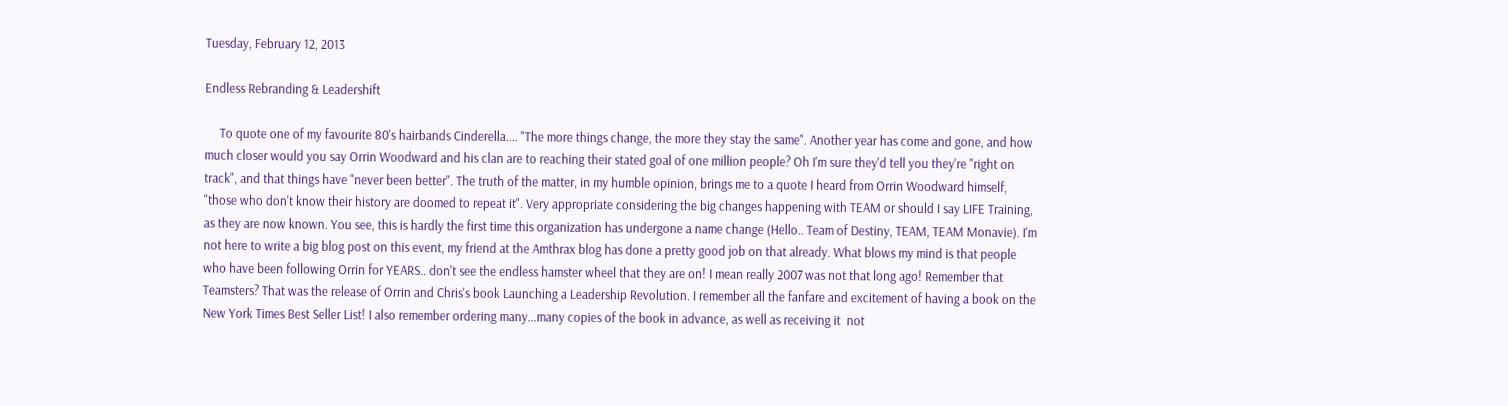Tuesday, February 12, 2013

Endless Rebranding & Leadershift

     To quote one of my favourite 80's hairbands Cinderella.... "The more things change, the more they stay the same". Another year has come and gone, and how much closer would you say Orrin Woodward and his clan are to reaching their stated goal of one million people? Oh I'm sure they'd tell you they're "right on track", and that things have "never been better". The truth of the matter, in my humble opinion, brings me to a quote I heard from Orrin Woodward himself, "those who don't know their history are doomed to repeat it". Very appropriate considering the big changes happening with TEAM or should I say LIFE Training, as they are now known. You see, this is hardly the first time this organization has undergone a name change (Hello.. Team of Destiny, TEAM, TEAM Monavie). I'm not here to write a big blog post on this event, my friend at the Amthrax blog has done a pretty good job on that already. What blows my mind is that people who have been following Orrin for YEARS.. don't see the endless hamster wheel that they are on! I mean really 2007 was not that long ago! Remember that Teamsters? That was the release of Orrin and Chris's book Launching a Leadership Revolution. I remember all the fanfare and excitement of having a book on the New York Times Best Seller List! I also remember ordering many...many copies of the book in advance, as well as receiving it  not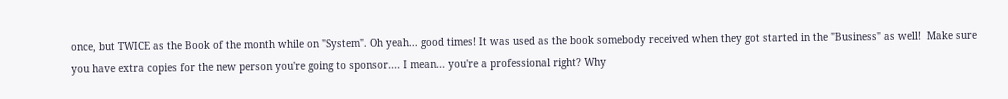once, but TWICE as the Book of the month while on "System". Oh yeah... good times! It was used as the book somebody received when they got started in the "Business" as well!  Make sure you have extra copies for the new person you're going to sponsor.... I mean... you're a professional right? Why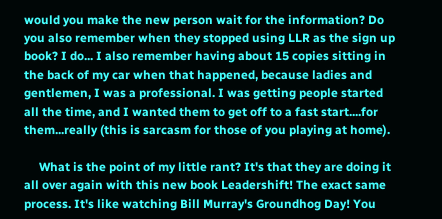would you make the new person wait for the information? Do you also remember when they stopped using LLR as the sign up book? I do... I also remember having about 15 copies sitting in the back of my car when that happened, because ladies and gentlemen, I was a professional. I was getting people started all the time, and I wanted them to get off to a fast start....for them...really (this is sarcasm for those of you playing at home).

     What is the point of my little rant? It's that they are doing it all over again with this new book Leadershift! The exact same process. It's like watching Bill Murray's Groundhog Day! You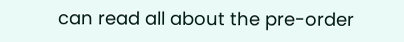can read all about the pre-order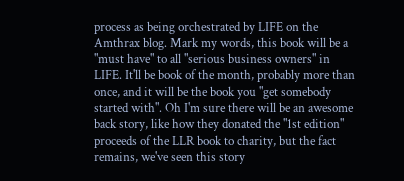process as being orchestrated by LIFE on the Amthrax blog. Mark my words, this book will be a "must have" to all "serious business owners" in LIFE. It'll be book of the month, probably more than once, and it will be the book you "get somebody started with". Oh I'm sure there will be an awesome back story, like how they donated the "1st edition" proceeds of the LLR book to charity, but the fact remains, we've seen this story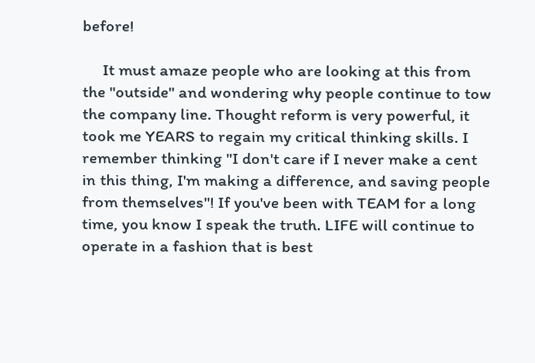before!

     It must amaze people who are looking at this from the "outside" and wondering why people continue to tow the company line. Thought reform is very powerful, it took me YEARS to regain my critical thinking skills. I remember thinking "I don't care if I never make a cent in this thing, I'm making a difference, and saving people from themselves"! If you've been with TEAM for a long time, you know I speak the truth. LIFE will continue to operate in a fashion that is best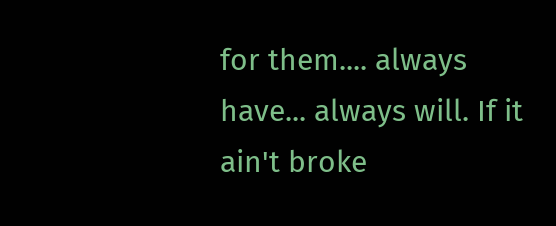for them.... always have... always will. If it ain't broke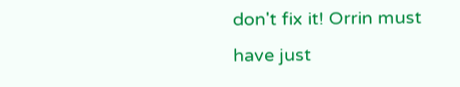don't fix it! Orrin must have just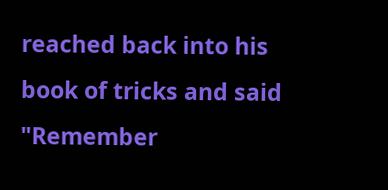reached back into his book of tricks and said "Remember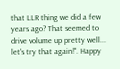that LLR thing we did a few years ago? That seemed to drive volume up pretty well... let's try that again!". Happy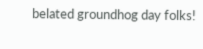belated groundhog day folks!